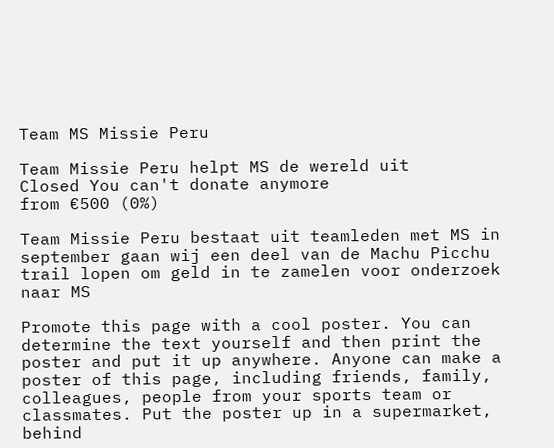Team MS Missie Peru

Team Missie Peru helpt MS de wereld uit
Closed You can't donate anymore
from €500 (0%)

Team Missie Peru bestaat uit teamleden met MS in september gaan wij een deel van de Machu Picchu trail lopen om geld in te zamelen voor onderzoek naar MS

Promote this page with a cool poster. You can determine the text yourself and then print the poster and put it up anywhere. Anyone can make a poster of this page, including friends, family, colleagues, people from your sports team or classmates. Put the poster up in a supermarket, behind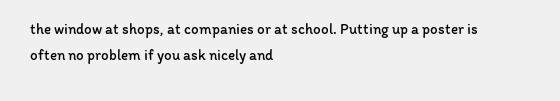the window at shops, at companies or at school. Putting up a poster is often no problem if you ask nicely and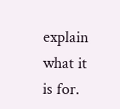explain what it is for.